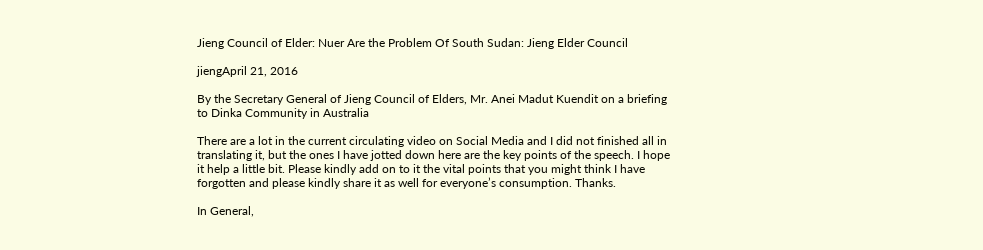Jieng Council of Elder: Nuer Are the Problem Of South Sudan: Jieng Elder Council

jiengApril 21, 2016

By the Secretary General of Jieng Council of Elders, Mr. Anei Madut Kuendit on a briefing to Dinka Community in Australia

There are a lot in the current circulating video on Social Media and I did not finished all in translating it, but the ones I have jotted down here are the key points of the speech. I hope it help a little bit. Please kindly add on to it the vital points that you might think I have forgotten and please kindly share it as well for everyone’s consumption. Thanks.

In General,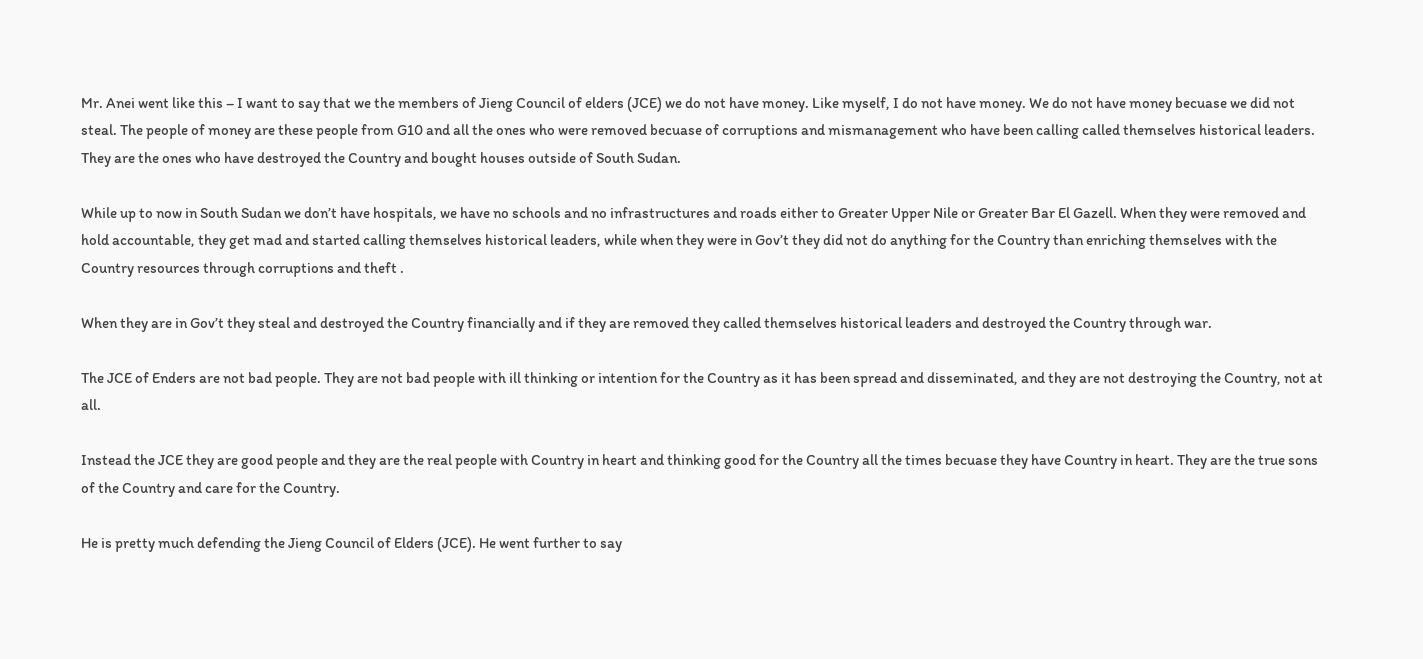Mr. Anei went like this – I want to say that we the members of Jieng Council of elders (JCE) we do not have money. Like myself, I do not have money. We do not have money becuase we did not steal. The people of money are these people from G10 and all the ones who were removed becuase of corruptions and mismanagement who have been calling called themselves historical leaders. They are the ones who have destroyed the Country and bought houses outside of South Sudan.

While up to now in South Sudan we don’t have hospitals, we have no schools and no infrastructures and roads either to Greater Upper Nile or Greater Bar El Gazell. When they were removed and hold accountable, they get mad and started calling themselves historical leaders, while when they were in Gov’t they did not do anything for the Country than enriching themselves with the Country resources through corruptions and theft .

When they are in Gov’t they steal and destroyed the Country financially and if they are removed they called themselves historical leaders and destroyed the Country through war.

The JCE of Enders are not bad people. They are not bad people with ill thinking or intention for the Country as it has been spread and disseminated, and they are not destroying the Country, not at all.

Instead the JCE they are good people and they are the real people with Country in heart and thinking good for the Country all the times becuase they have Country in heart. They are the true sons of the Country and care for the Country.

He is pretty much defending the Jieng Council of Elders (JCE). He went further to say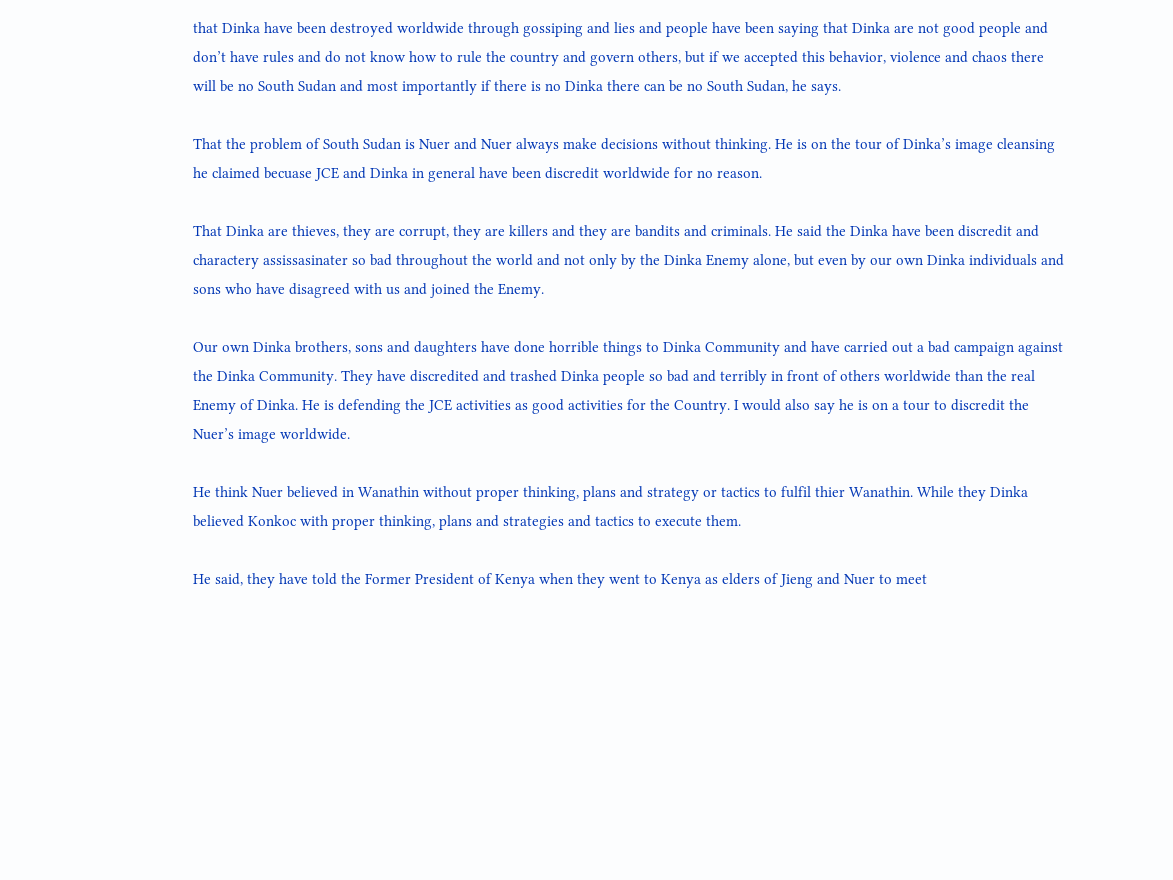that Dinka have been destroyed worldwide through gossiping and lies and people have been saying that Dinka are not good people and don’t have rules and do not know how to rule the country and govern others, but if we accepted this behavior, violence and chaos there will be no South Sudan and most importantly if there is no Dinka there can be no South Sudan, he says.

That the problem of South Sudan is Nuer and Nuer always make decisions without thinking. He is on the tour of Dinka’s image cleansing he claimed becuase JCE and Dinka in general have been discredit worldwide for no reason.

That Dinka are thieves, they are corrupt, they are killers and they are bandits and criminals. He said the Dinka have been discredit and charactery assissasinater so bad throughout the world and not only by the Dinka Enemy alone, but even by our own Dinka individuals and sons who have disagreed with us and joined the Enemy.

Our own Dinka brothers, sons and daughters have done horrible things to Dinka Community and have carried out a bad campaign against the Dinka Community. They have discredited and trashed Dinka people so bad and terribly in front of others worldwide than the real Enemy of Dinka. He is defending the JCE activities as good activities for the Country. I would also say he is on a tour to discredit the Nuer’s image worldwide.

He think Nuer believed in Wanathin without proper thinking, plans and strategy or tactics to fulfil thier Wanathin. While they Dinka believed Konkoc with proper thinking, plans and strategies and tactics to execute them.

He said, they have told the Former President of Kenya when they went to Kenya as elders of Jieng and Nuer to meet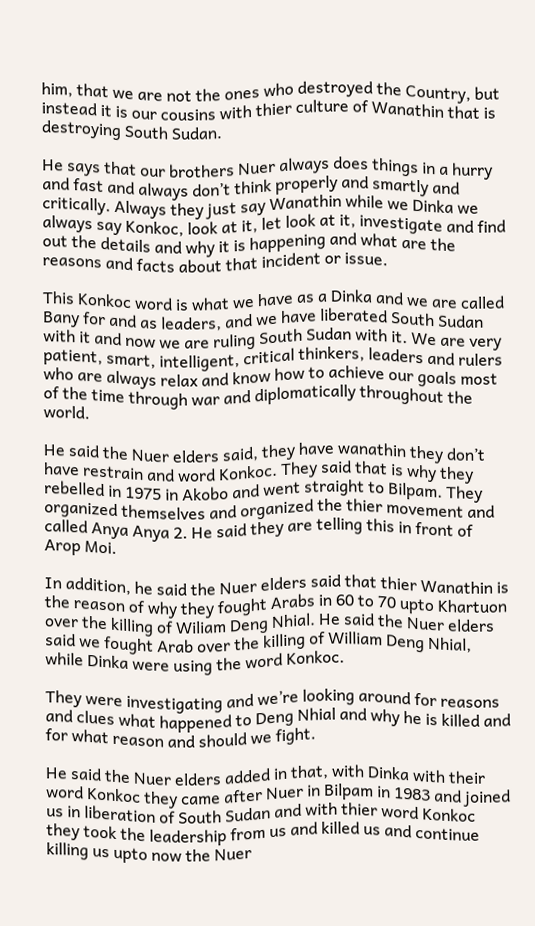him, that we are not the ones who destroyed the Country, but instead it is our cousins with thier culture of Wanathin that is destroying South Sudan.

He says that our brothers Nuer always does things in a hurry and fast and always don’t think properly and smartly and critically. Always they just say Wanathin while we Dinka we always say Konkoc, look at it, let look at it, investigate and find out the details and why it is happening and what are the reasons and facts about that incident or issue.

This Konkoc word is what we have as a Dinka and we are called Bany for and as leaders, and we have liberated South Sudan with it and now we are ruling South Sudan with it. We are very patient, smart, intelligent, critical thinkers, leaders and rulers who are always relax and know how to achieve our goals most of the time through war and diplomatically throughout the world.

He said the Nuer elders said, they have wanathin they don’t have restrain and word Konkoc. They said that is why they rebelled in 1975 in Akobo and went straight to Bilpam. They organized themselves and organized the thier movement and called Anya Anya 2. He said they are telling this in front of Arop Moi.

In addition, he said the Nuer elders said that thier Wanathin is the reason of why they fought Arabs in 60 to 70 upto Khartuon over the killing of Wiliam Deng Nhial. He said the Nuer elders said we fought Arab over the killing of William Deng Nhial, while Dinka were using the word Konkoc.

They were investigating and we’re looking around for reasons and clues what happened to Deng Nhial and why he is killed and for what reason and should we fight.

He said the Nuer elders added in that, with Dinka with their word Konkoc they came after Nuer in Bilpam in 1983 and joined us in liberation of South Sudan and with thier word Konkoc they took the leadership from us and killed us and continue killing us upto now the Nuer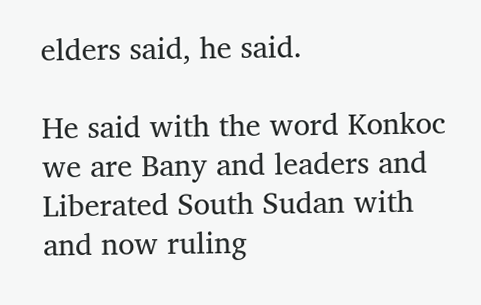elders said, he said.

He said with the word Konkoc we are Bany and leaders and Liberated South Sudan with and now ruling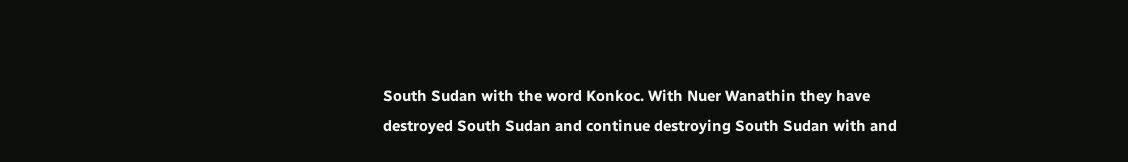South Sudan with the word Konkoc. With Nuer Wanathin they have destroyed South Sudan and continue destroying South Sudan with and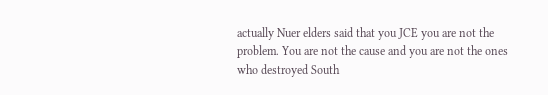actually Nuer elders said that you JCE you are not the problem. You are not the cause and you are not the ones who destroyed South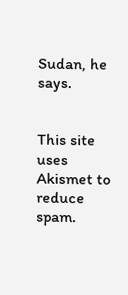Sudan, he says.


This site uses Akismet to reduce spam.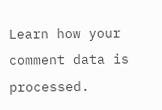Learn how your comment data is processed.